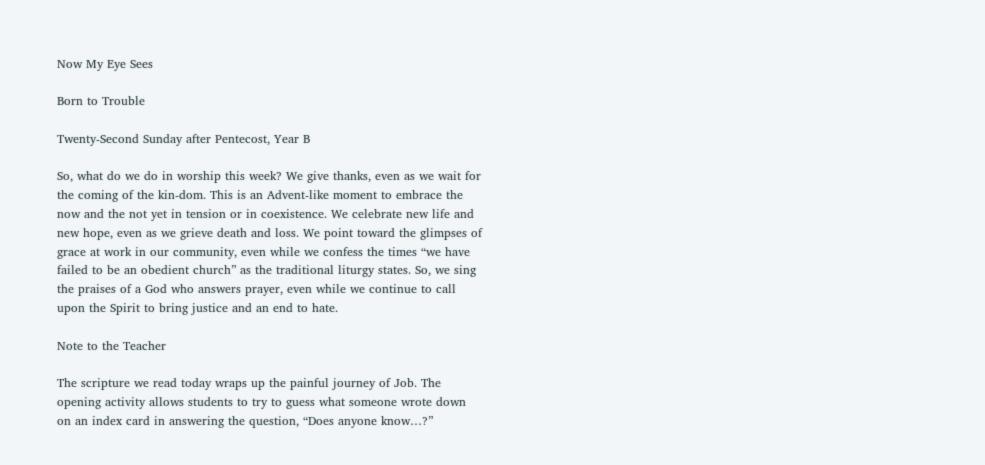Now My Eye Sees

Born to Trouble

Twenty-Second Sunday after Pentecost, Year B

So, what do we do in worship this week? We give thanks, even as we wait for the coming of the kin-dom. This is an Advent-like moment to embrace the now and the not yet in tension or in coexistence. We celebrate new life and new hope, even as we grieve death and loss. We point toward the glimpses of grace at work in our community, even while we confess the times “we have failed to be an obedient church” as the traditional liturgy states. So, we sing the praises of a God who answers prayer, even while we continue to call upon the Spirit to bring justice and an end to hate.

Note to the Teacher

The scripture we read today wraps up the painful journey of Job. The opening activity allows students to try to guess what someone wrote down on an index card in answering the question, “Does anyone know…?”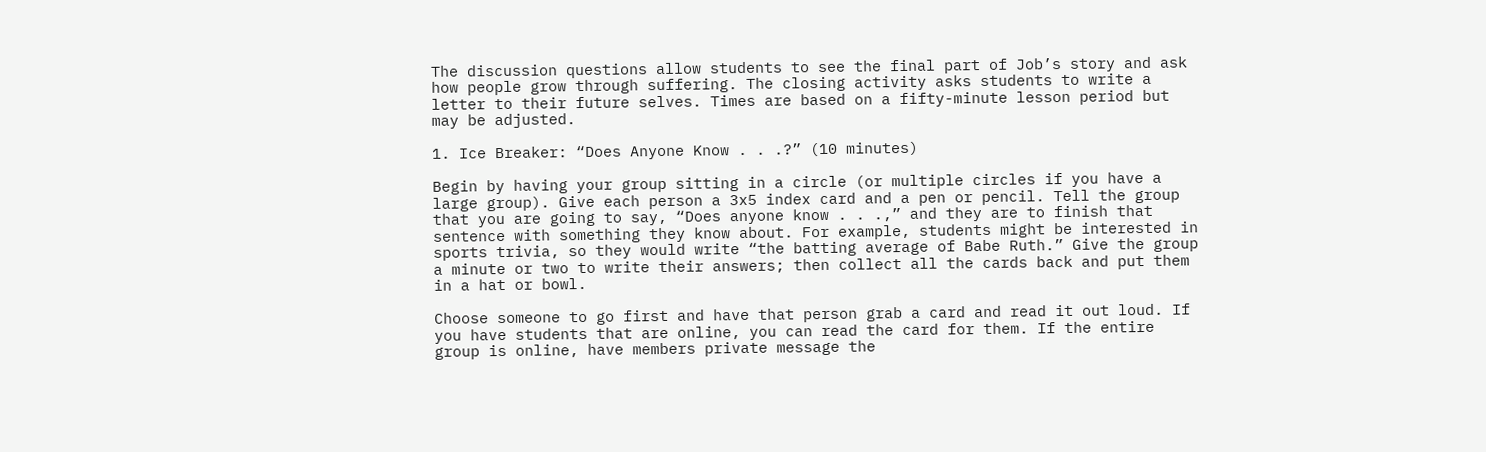The discussion questions allow students to see the final part of Job’s story and ask how people grow through suffering. The closing activity asks students to write a letter to their future selves. Times are based on a fifty-minute lesson period but may be adjusted.

1. Ice Breaker: “Does Anyone Know . . .?” (10 minutes)

Begin by having your group sitting in a circle (or multiple circles if you have a large group). Give each person a 3x5 index card and a pen or pencil. Tell the group that you are going to say, “Does anyone know . . .,” and they are to finish that sentence with something they know about. For example, students might be interested in sports trivia, so they would write “the batting average of Babe Ruth.” Give the group a minute or two to write their answers; then collect all the cards back and put them in a hat or bowl.

Choose someone to go first and have that person grab a card and read it out loud. If you have students that are online, you can read the card for them. If the entire group is online, have members private message the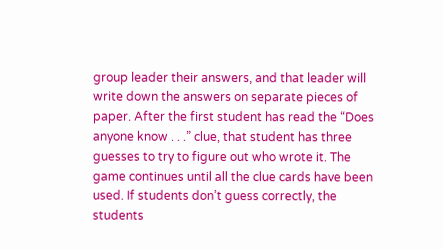group leader their answers, and that leader will write down the answers on separate pieces of paper. After the first student has read the “Does anyone know . . .” clue, that student has three guesses to try to figure out who wrote it. The game continues until all the clue cards have been used. If students don’t guess correctly, the students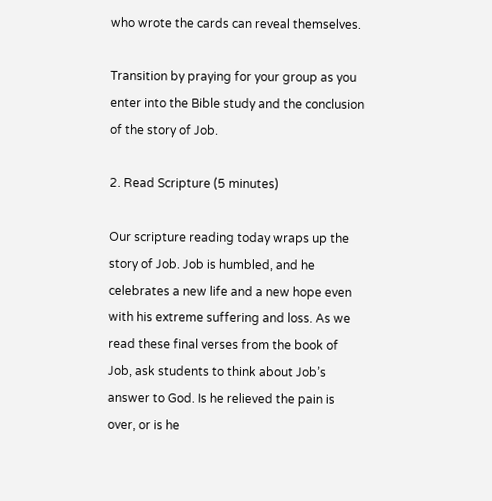who wrote the cards can reveal themselves.

Transition by praying for your group as you enter into the Bible study and the conclusion of the story of Job.

2. Read Scripture (5 minutes)

Our scripture reading today wraps up the story of Job. Job is humbled, and he celebrates a new life and a new hope even with his extreme suffering and loss. As we read these final verses from the book of Job, ask students to think about Job’s answer to God. Is he relieved the pain is over, or is he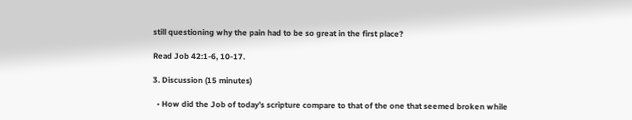still questioning why the pain had to be so great in the first place?

Read Job 42:1-6, 10-17.

3. Discussion (15 minutes)

  • How did the Job of today’s scripture compare to that of the one that seemed broken while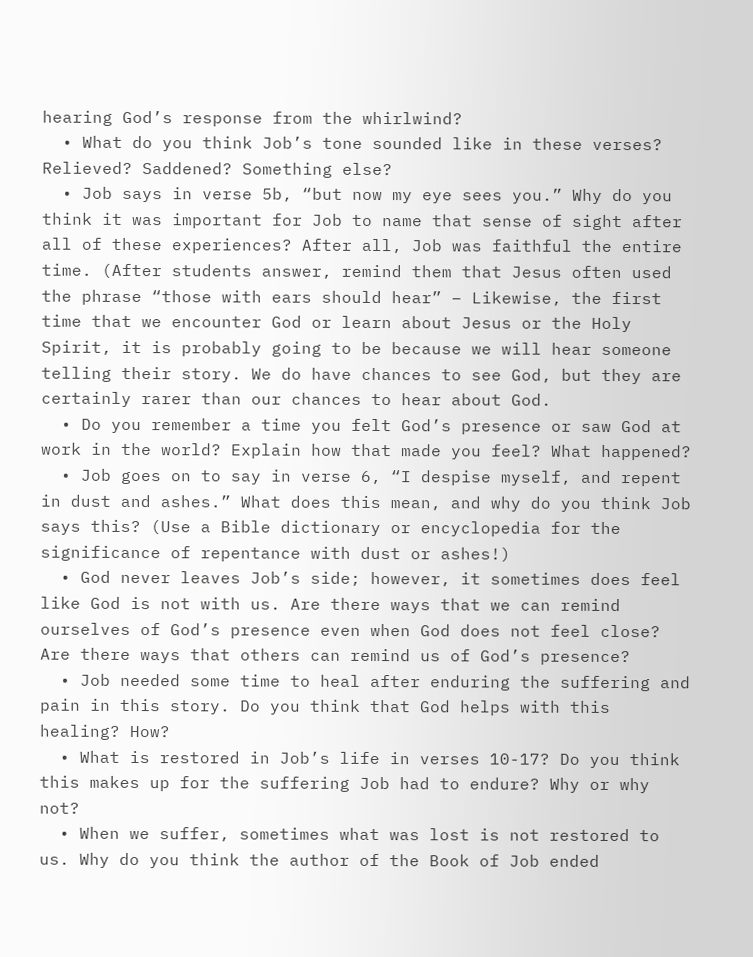hearing God’s response from the whirlwind?
  • What do you think Job’s tone sounded like in these verses? Relieved? Saddened? Something else?
  • Job says in verse 5b, “but now my eye sees you.” Why do you think it was important for Job to name that sense of sight after all of these experiences? After all, Job was faithful the entire time. (After students answer, remind them that Jesus often used the phrase “those with ears should hear” – Likewise, the first time that we encounter God or learn about Jesus or the Holy Spirit, it is probably going to be because we will hear someone telling their story. We do have chances to see God, but they are certainly rarer than our chances to hear about God.
  • Do you remember a time you felt God’s presence or saw God at work in the world? Explain how that made you feel? What happened?
  • Job goes on to say in verse 6, “I despise myself, and repent in dust and ashes.” What does this mean, and why do you think Job says this? (Use a Bible dictionary or encyclopedia for the significance of repentance with dust or ashes!)
  • God never leaves Job’s side; however, it sometimes does feel like God is not with us. Are there ways that we can remind ourselves of God’s presence even when God does not feel close? Are there ways that others can remind us of God’s presence?
  • Job needed some time to heal after enduring the suffering and pain in this story. Do you think that God helps with this healing? How?
  • What is restored in Job’s life in verses 10-17? Do you think this makes up for the suffering Job had to endure? Why or why not?
  • When we suffer, sometimes what was lost is not restored to us. Why do you think the author of the Book of Job ended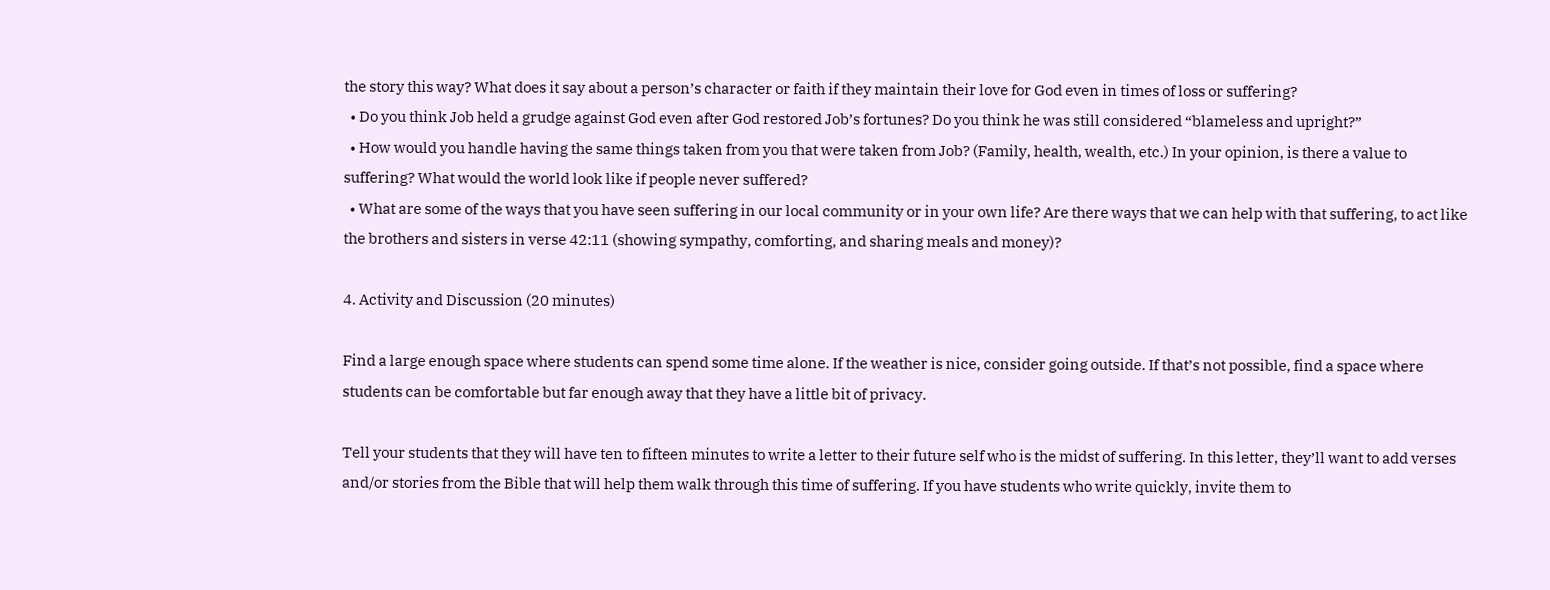the story this way? What does it say about a person’s character or faith if they maintain their love for God even in times of loss or suffering?
  • Do you think Job held a grudge against God even after God restored Job’s fortunes? Do you think he was still considered “blameless and upright?”
  • How would you handle having the same things taken from you that were taken from Job? (Family, health, wealth, etc.) In your opinion, is there a value to suffering? What would the world look like if people never suffered?
  • What are some of the ways that you have seen suffering in our local community or in your own life? Are there ways that we can help with that suffering, to act like the brothers and sisters in verse 42:11 (showing sympathy, comforting, and sharing meals and money)?

4. Activity and Discussion (20 minutes)

Find a large enough space where students can spend some time alone. If the weather is nice, consider going outside. If that’s not possible, find a space where students can be comfortable but far enough away that they have a little bit of privacy.

Tell your students that they will have ten to fifteen minutes to write a letter to their future self who is the midst of suffering. In this letter, they’ll want to add verses and/or stories from the Bible that will help them walk through this time of suffering. If you have students who write quickly, invite them to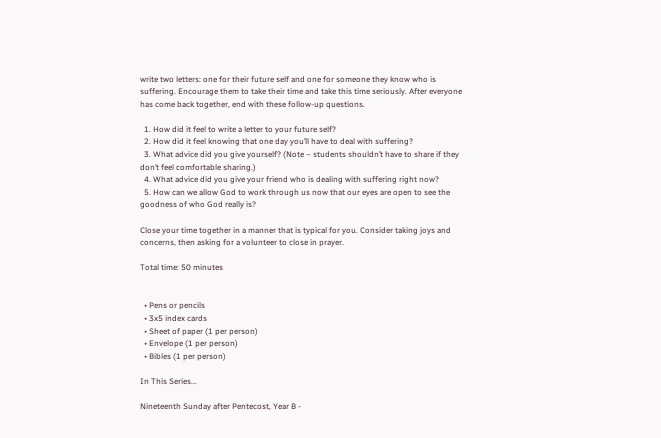write two letters: one for their future self and one for someone they know who is suffering. Encourage them to take their time and take this time seriously. After everyone has come back together, end with these follow-up questions.

  1. How did it feel to write a letter to your future self?
  2. How did it feel knowing that one day you’ll have to deal with suffering?
  3. What advice did you give yourself? (Note – students shouldn’t have to share if they don’t feel comfortable sharing.)
  4. What advice did you give your friend who is dealing with suffering right now?
  5. How can we allow God to work through us now that our eyes are open to see the goodness of who God really is?

Close your time together in a manner that is typical for you. Consider taking joys and concerns, then asking for a volunteer to close in prayer.

Total time: 50 minutes


  • Pens or pencils
  • 3x5 index cards
  • Sheet of paper (1 per person)
  • Envelope (1 per person)
  • Bibles (1 per person)

In This Series...

Nineteenth Sunday after Pentecost, Year B -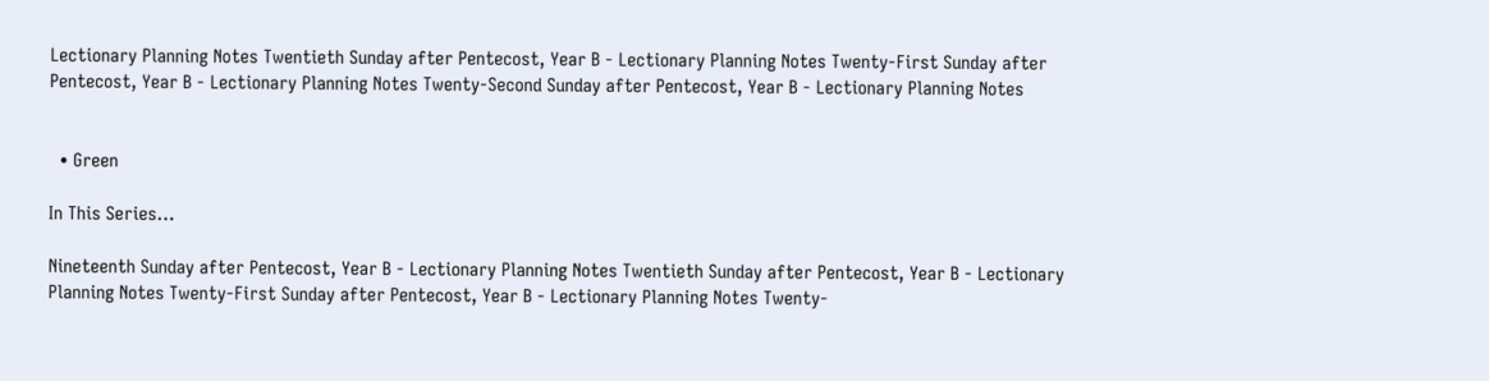Lectionary Planning Notes Twentieth Sunday after Pentecost, Year B - Lectionary Planning Notes Twenty-First Sunday after Pentecost, Year B - Lectionary Planning Notes Twenty-Second Sunday after Pentecost, Year B - Lectionary Planning Notes


  • Green

In This Series...

Nineteenth Sunday after Pentecost, Year B - Lectionary Planning Notes Twentieth Sunday after Pentecost, Year B - Lectionary Planning Notes Twenty-First Sunday after Pentecost, Year B - Lectionary Planning Notes Twenty-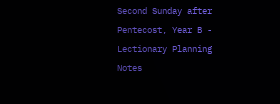Second Sunday after Pentecost, Year B - Lectionary Planning Notes